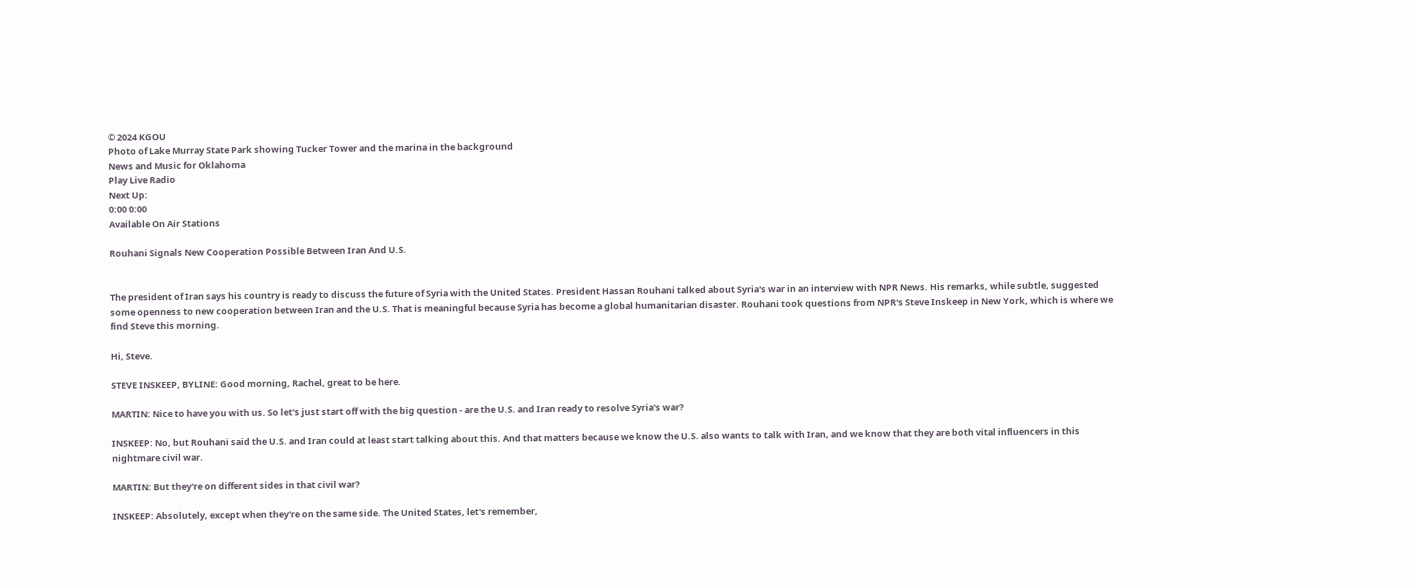© 2024 KGOU
Photo of Lake Murray State Park showing Tucker Tower and the marina in the background
News and Music for Oklahoma
Play Live Radio
Next Up:
0:00 0:00
Available On Air Stations

Rouhani Signals New Cooperation Possible Between Iran And U.S.


The president of Iran says his country is ready to discuss the future of Syria with the United States. President Hassan Rouhani talked about Syria's war in an interview with NPR News. His remarks, while subtle, suggested some openness to new cooperation between Iran and the U.S. That is meaningful because Syria has become a global humanitarian disaster. Rouhani took questions from NPR's Steve Inskeep in New York, which is where we find Steve this morning.

Hi, Steve.

STEVE INSKEEP, BYLINE: Good morning, Rachel, great to be here.

MARTIN: Nice to have you with us. So let's just start off with the big question - are the U.S. and Iran ready to resolve Syria's war?

INSKEEP: No, but Rouhani said the U.S. and Iran could at least start talking about this. And that matters because we know the U.S. also wants to talk with Iran, and we know that they are both vital influencers in this nightmare civil war.

MARTIN: But they're on different sides in that civil war?

INSKEEP: Absolutely, except when they're on the same side. The United States, let's remember,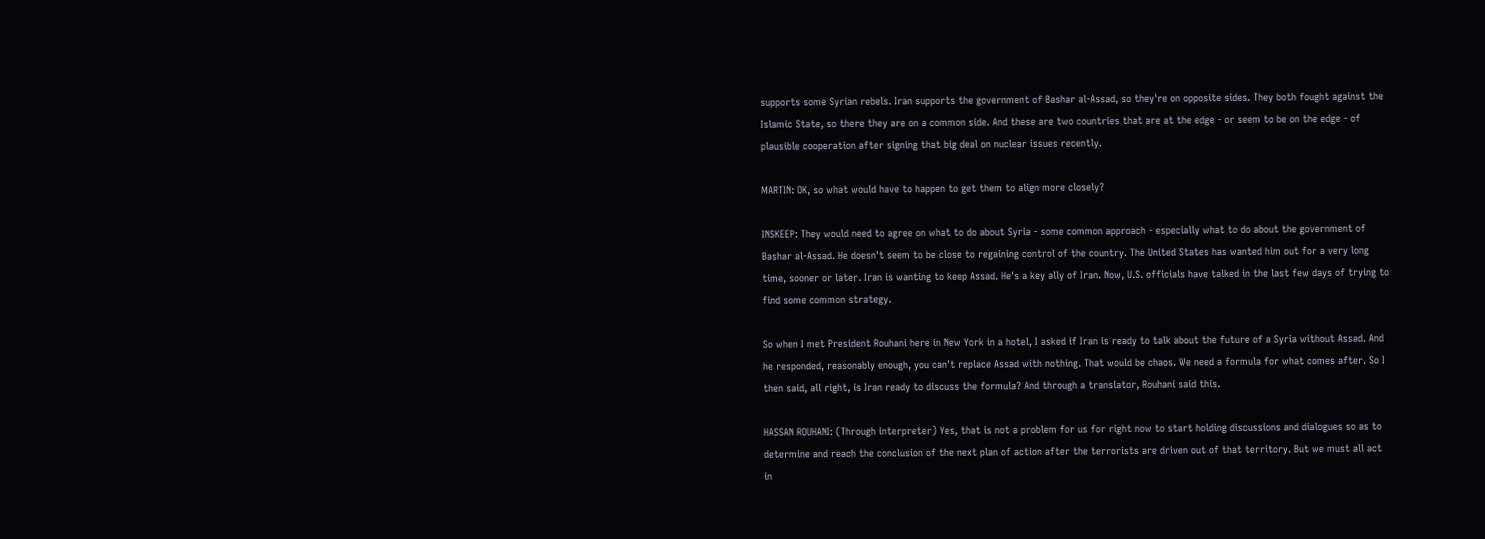supports some Syrian rebels. Iran supports the government of Bashar al-Assad, so they're on opposite sides. They both fought against the Islamic State, so there they are on a common side. And these are two countries that are at the edge - or seem to be on the edge - of plausible cooperation after signing that big deal on nuclear issues recently.

MARTIN: OK, so what would have to happen to get them to align more closely?

INSKEEP: They would need to agree on what to do about Syria - some common approach - especially what to do about the government of Bashar al-Assad. He doesn't seem to be close to regaining control of the country. The United States has wanted him out for a very long time, sooner or later. Iran is wanting to keep Assad. He's a key ally of Iran. Now, U.S. officials have talked in the last few days of trying to find some common strategy.

So when I met President Rouhani here in New York in a hotel, I asked if Iran is ready to talk about the future of a Syria without Assad. And he responded, reasonably enough, you can't replace Assad with nothing. That would be chaos. We need a formula for what comes after. So I then said, all right, is Iran ready to discuss the formula? And through a translator, Rouhani said this.

HASSAN ROUHANI: (Through interpreter) Yes, that is not a problem for us for right now to start holding discussions and dialogues so as to determine and reach the conclusion of the next plan of action after the terrorists are driven out of that territory. But we must all act in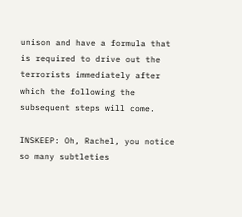unison and have a formula that is required to drive out the terrorists immediately after which the following the subsequent steps will come.

INSKEEP: Oh, Rachel, you notice so many subtleties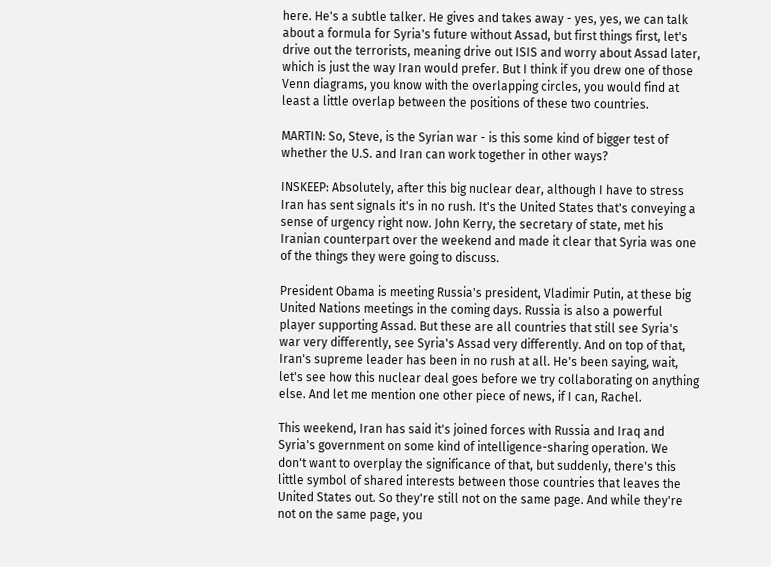here. He's a subtle talker. He gives and takes away - yes, yes, we can talk about a formula for Syria's future without Assad, but first things first, let's drive out the terrorists, meaning drive out ISIS and worry about Assad later, which is just the way Iran would prefer. But I think if you drew one of those Venn diagrams, you know with the overlapping circles, you would find at least a little overlap between the positions of these two countries.

MARTIN: So, Steve, is the Syrian war - is this some kind of bigger test of whether the U.S. and Iran can work together in other ways?

INSKEEP: Absolutely, after this big nuclear dear, although I have to stress Iran has sent signals it's in no rush. It's the United States that's conveying a sense of urgency right now. John Kerry, the secretary of state, met his Iranian counterpart over the weekend and made it clear that Syria was one of the things they were going to discuss.

President Obama is meeting Russia's president, Vladimir Putin, at these big United Nations meetings in the coming days. Russia is also a powerful player supporting Assad. But these are all countries that still see Syria's war very differently, see Syria's Assad very differently. And on top of that, Iran's supreme leader has been in no rush at all. He's been saying, wait, let's see how this nuclear deal goes before we try collaborating on anything else. And let me mention one other piece of news, if I can, Rachel.

This weekend, Iran has said it's joined forces with Russia and Iraq and Syria's government on some kind of intelligence-sharing operation. We don't want to overplay the significance of that, but suddenly, there's this little symbol of shared interests between those countries that leaves the United States out. So they're still not on the same page. And while they're not on the same page, you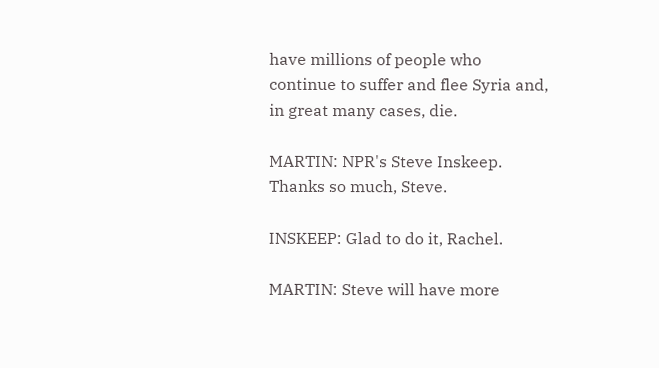have millions of people who continue to suffer and flee Syria and, in great many cases, die.

MARTIN: NPR's Steve Inskeep. Thanks so much, Steve.

INSKEEP: Glad to do it, Rachel.

MARTIN: Steve will have more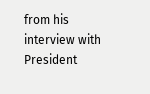from his interview with President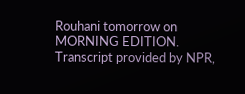Rouhani tomorrow on MORNING EDITION. Transcript provided by NPR,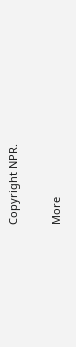Copyright NPR.

More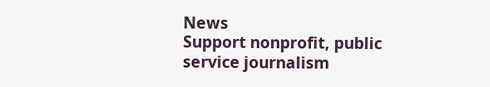News
Support nonprofit, public service journalism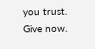you trust. Give now.